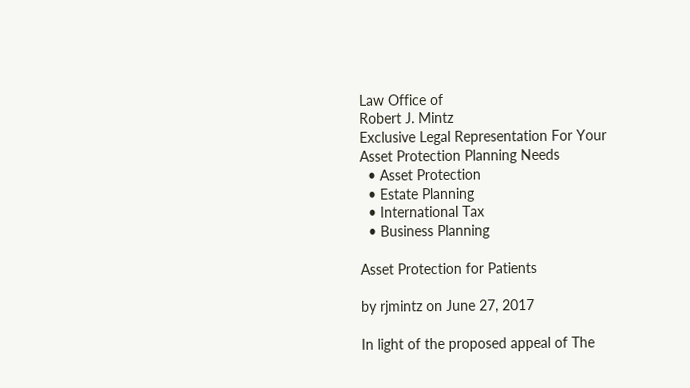Law Office of
Robert J. Mintz
Exclusive Legal Representation For Your
Asset Protection Planning Needs
  • Asset Protection
  • Estate Planning
  • International Tax
  • Business Planning

Asset Protection for Patients

by rjmintz on June 27, 2017

In light of the proposed appeal of The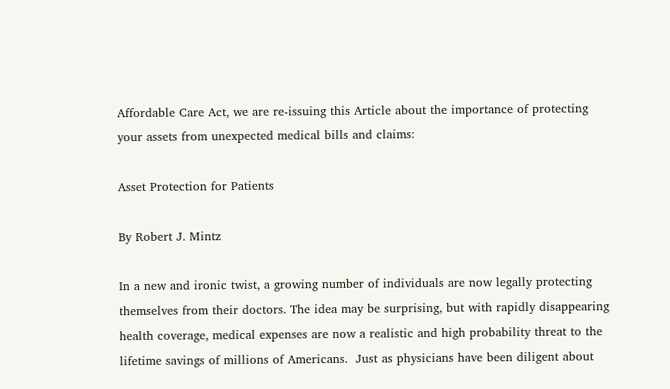Affordable Care Act, we are re-issuing this Article about the importance of protecting your assets from unexpected medical bills and claims:

Asset Protection for Patients

By Robert J. Mintz

In a new and ironic twist, a growing number of individuals are now legally protecting themselves from their doctors. The idea may be surprising, but with rapidly disappearing health coverage, medical expenses are now a realistic and high probability threat to the lifetime savings of millions of Americans.  Just as physicians have been diligent about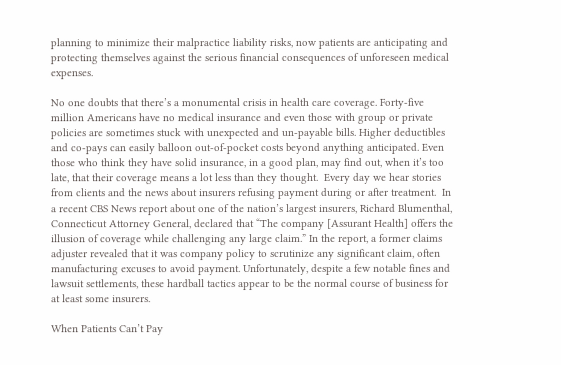planning to minimize their malpractice liability risks, now patients are anticipating and protecting themselves against the serious financial consequences of unforeseen medical expenses.

No one doubts that there’s a monumental crisis in health care coverage. Forty-five million Americans have no medical insurance and even those with group or private policies are sometimes stuck with unexpected and un-payable bills. Higher deductibles and co-pays can easily balloon out-of-pocket costs beyond anything anticipated. Even those who think they have solid insurance, in a good plan, may find out, when it’s too late, that their coverage means a lot less than they thought.  Every day we hear stories from clients and the news about insurers refusing payment during or after treatment.  In a recent CBS News report about one of the nation’s largest insurers, Richard Blumenthal, Connecticut Attorney General, declared that “The company [Assurant Health] offers the illusion of coverage while challenging any large claim.” In the report, a former claims adjuster revealed that it was company policy to scrutinize any significant claim, often manufacturing excuses to avoid payment. Unfortunately, despite a few notable fines and lawsuit settlements, these hardball tactics appear to be the normal course of business for at least some insurers.

When Patients Can’t Pay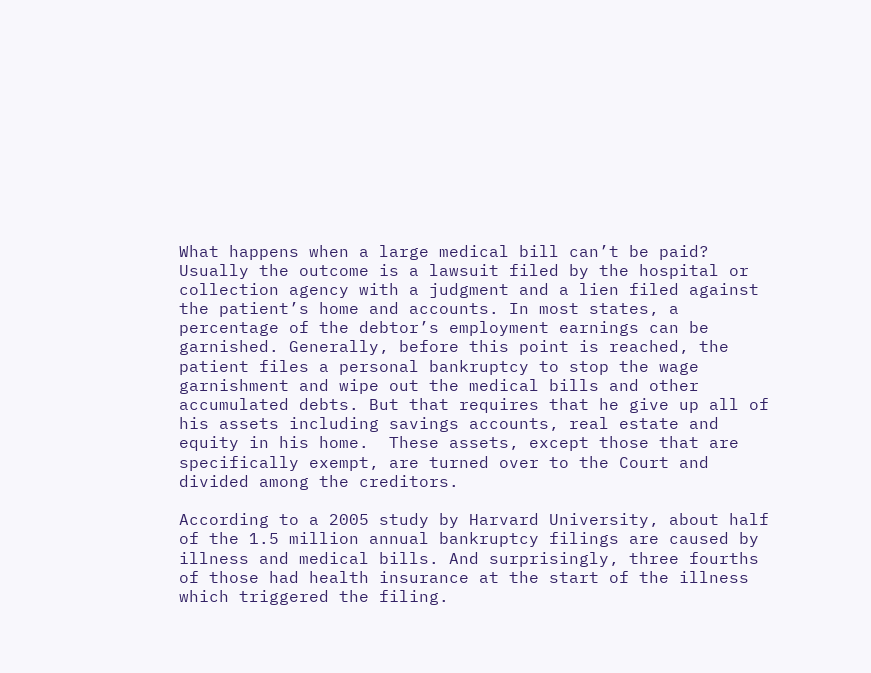What happens when a large medical bill can’t be paid?  Usually the outcome is a lawsuit filed by the hospital or collection agency with a judgment and a lien filed against the patient’s home and accounts. In most states, a percentage of the debtor’s employment earnings can be garnished. Generally, before this point is reached, the patient files a personal bankruptcy to stop the wage garnishment and wipe out the medical bills and other accumulated debts. But that requires that he give up all of his assets including savings accounts, real estate and equity in his home.  These assets, except those that are specifically exempt, are turned over to the Court and divided among the creditors.

According to a 2005 study by Harvard University, about half of the 1.5 million annual bankruptcy filings are caused by illness and medical bills. And surprisingly, three fourths of those had health insurance at the start of the illness which triggered the filing.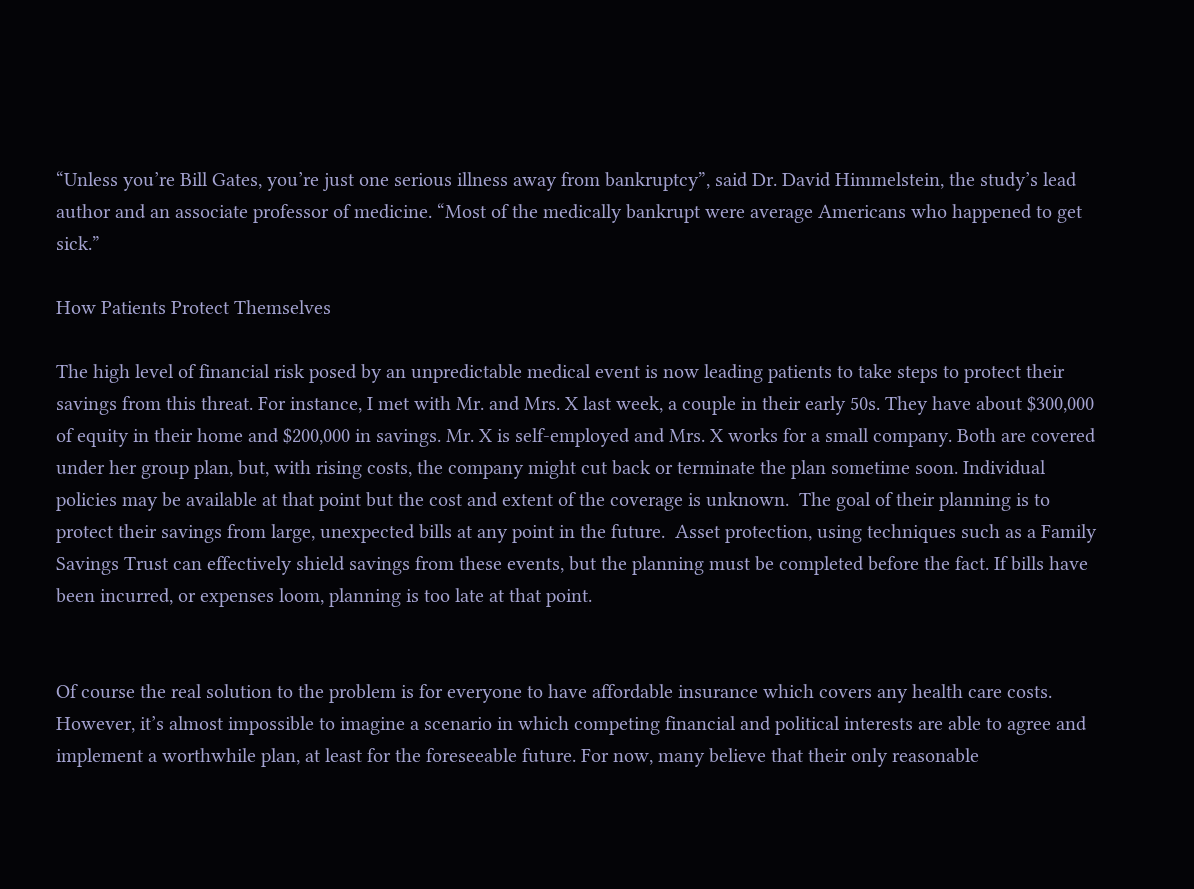“Unless you’re Bill Gates, you’re just one serious illness away from bankruptcy”, said Dr. David Himmelstein, the study’s lead author and an associate professor of medicine. “Most of the medically bankrupt were average Americans who happened to get sick.”

How Patients Protect Themselves

The high level of financial risk posed by an unpredictable medical event is now leading patients to take steps to protect their savings from this threat. For instance, I met with Mr. and Mrs. X last week, a couple in their early 50s. They have about $300,000 of equity in their home and $200,000 in savings. Mr. X is self-employed and Mrs. X works for a small company. Both are covered under her group plan, but, with rising costs, the company might cut back or terminate the plan sometime soon. Individual policies may be available at that point but the cost and extent of the coverage is unknown.  The goal of their planning is to protect their savings from large, unexpected bills at any point in the future.  Asset protection, using techniques such as a Family Savings Trust can effectively shield savings from these events, but the planning must be completed before the fact. If bills have been incurred, or expenses loom, planning is too late at that point.


Of course the real solution to the problem is for everyone to have affordable insurance which covers any health care costs. However, it’s almost impossible to imagine a scenario in which competing financial and political interests are able to agree and implement a worthwhile plan, at least for the foreseeable future. For now, many believe that their only reasonable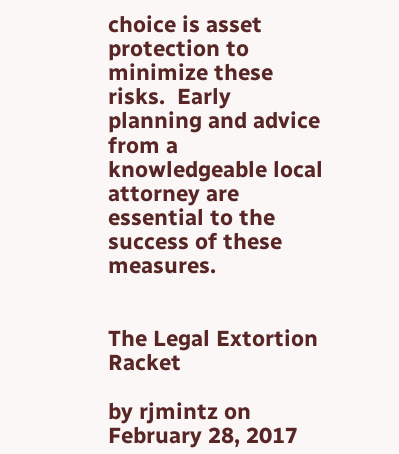choice is asset protection to minimize these risks.  Early planning and advice from a knowledgeable local attorney are essential to the success of these measures.


The Legal Extortion Racket

by rjmintz on February 28, 2017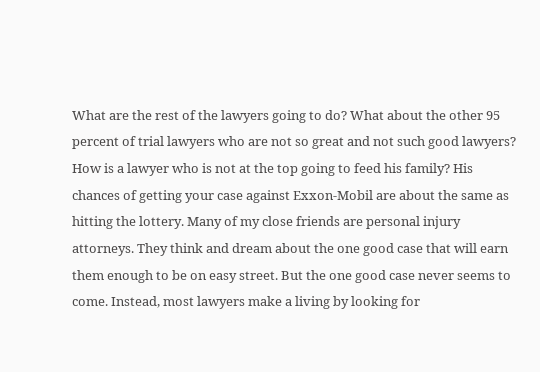What are the rest of the lawyers going to do? What about the other 95 percent of trial lawyers who are not so great and not such good lawyers? How is a lawyer who is not at the top going to feed his family? His chances of getting your case against Exxon-Mobil are about the same as hitting the lottery. Many of my close friends are personal injury attorneys. They think and dream about the one good case that will earn them enough to be on easy street. But the one good case never seems to come. Instead, most lawyers make a living by looking for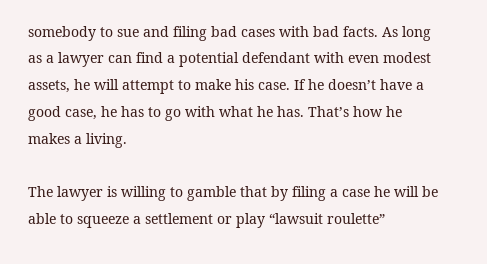somebody to sue and filing bad cases with bad facts. As long as a lawyer can find a potential defendant with even modest assets, he will attempt to make his case. If he doesn’t have a good case, he has to go with what he has. That’s how he makes a living.

The lawyer is willing to gamble that by filing a case he will be able to squeeze a settlement or play “lawsuit roulette”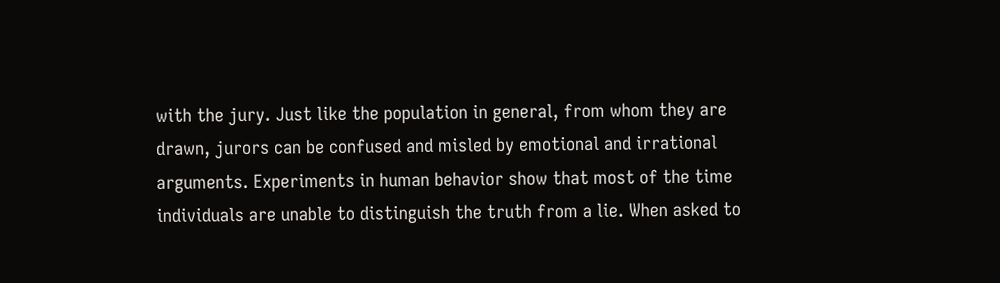with the jury. Just like the population in general, from whom they are drawn, jurors can be confused and misled by emotional and irrational arguments. Experiments in human behavior show that most of the time individuals are unable to distinguish the truth from a lie. When asked to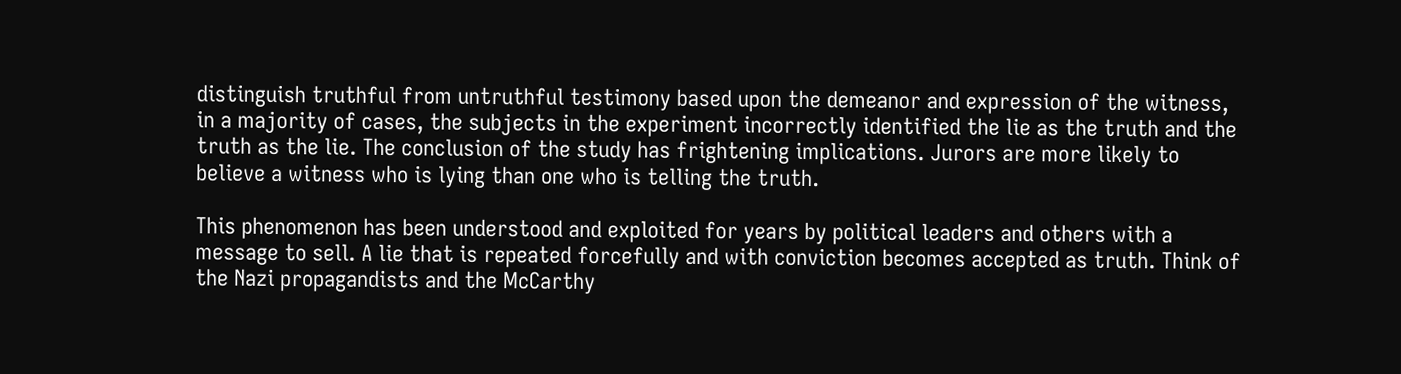distinguish truthful from untruthful testimony based upon the demeanor and expression of the witness, in a majority of cases, the subjects in the experiment incorrectly identified the lie as the truth and the truth as the lie. The conclusion of the study has frightening implications. Jurors are more likely to believe a witness who is lying than one who is telling the truth.

This phenomenon has been understood and exploited for years by political leaders and others with a message to sell. A lie that is repeated forcefully and with conviction becomes accepted as truth. Think of the Nazi propagandists and the McCarthy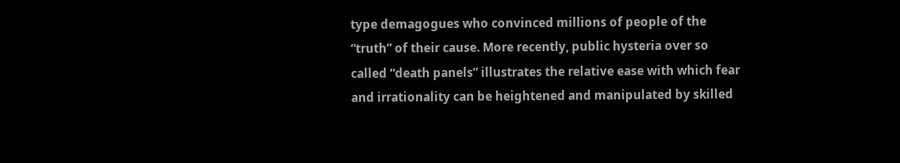type demagogues who convinced millions of people of the “truth” of their cause. More recently, public hysteria over so called “death panels” illustrates the relative ease with which fear and irrationality can be heightened and manipulated by skilled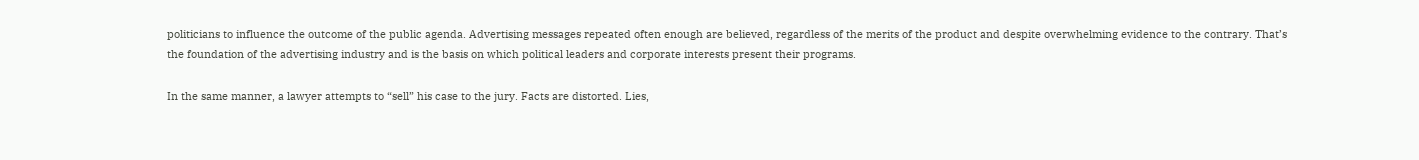politicians to influence the outcome of the public agenda. Advertising messages repeated often enough are believed, regardless of the merits of the product and despite overwhelming evidence to the contrary. That’s the foundation of the advertising industry and is the basis on which political leaders and corporate interests present their programs.

In the same manner, a lawyer attempts to “sell” his case to the jury. Facts are distorted. Lies,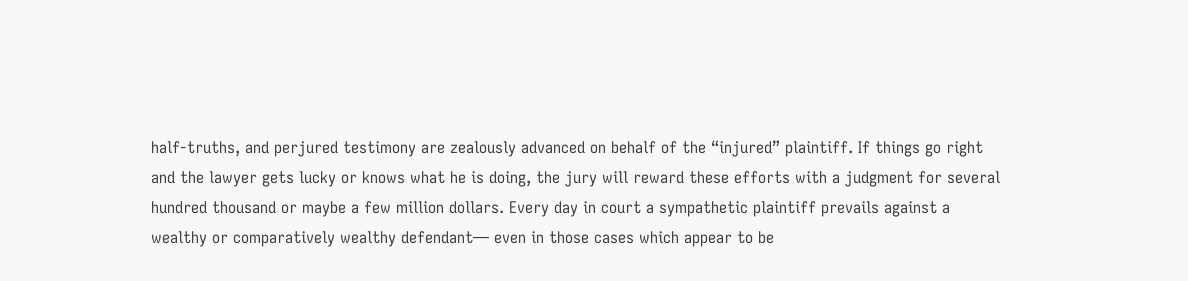half-truths, and perjured testimony are zealously advanced on behalf of the “injured” plaintiff. If things go right and the lawyer gets lucky or knows what he is doing, the jury will reward these efforts with a judgment for several hundred thousand or maybe a few million dollars. Every day in court a sympathetic plaintiff prevails against a wealthy or comparatively wealthy defendant— even in those cases which appear to be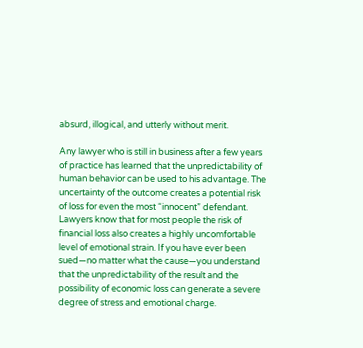absurd, illogical, and utterly without merit.

Any lawyer who is still in business after a few years of practice has learned that the unpredictability of human behavior can be used to his advantage. The uncertainty of the outcome creates a potential risk of loss for even the most “innocent” defendant. Lawyers know that for most people the risk of financial loss also creates a highly uncomfortable level of emotional strain. If you have ever been sued—no matter what the cause—you understand that the unpredictability of the result and the possibility of economic loss can generate a severe degree of stress and emotional charge.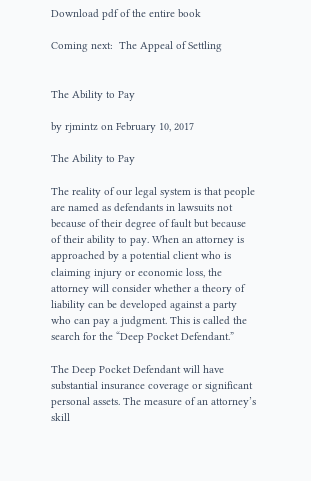Download pdf of the entire book

Coming next:  The Appeal of Settling


The Ability to Pay

by rjmintz on February 10, 2017

The Ability to Pay

The reality of our legal system is that people are named as defendants in lawsuits not because of their degree of fault but because of their ability to pay. When an attorney is approached by a potential client who is claiming injury or economic loss, the attorney will consider whether a theory of liability can be developed against a party who can pay a judgment. This is called the search for the “Deep Pocket Defendant.”

The Deep Pocket Defendant will have substantial insurance coverage or significant personal assets. The measure of an attorney’s skill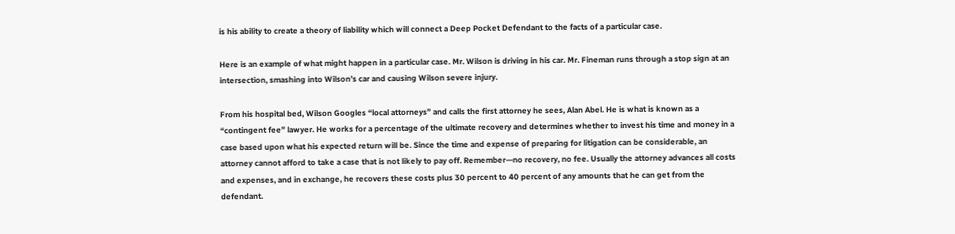is his ability to create a theory of liability which will connect a Deep Pocket Defendant to the facts of a particular case.

Here is an example of what might happen in a particular case. Mr. Wilson is driving in his car. Mr. Fineman runs through a stop sign at an intersection, smashing into Wilson’s car and causing Wilson severe injury.

From his hospital bed, Wilson Googles “local attorneys” and calls the first attorney he sees, Alan Abel. He is what is known as a “contingent fee” lawyer. He works for a percentage of the ultimate recovery and determines whether to invest his time and money in a case based upon what his expected return will be. Since the time and expense of preparing for litigation can be considerable, an attorney cannot afford to take a case that is not likely to pay off. Remember—no recovery, no fee. Usually the attorney advances all costs and expenses, and in exchange, he recovers these costs plus 30 percent to 40 percent of any amounts that he can get from the defendant.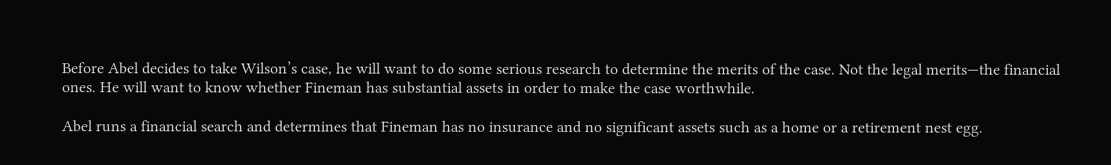Before Abel decides to take Wilson’s case, he will want to do some serious research to determine the merits of the case. Not the legal merits—the financial ones. He will want to know whether Fineman has substantial assets in order to make the case worthwhile.

Abel runs a financial search and determines that Fineman has no insurance and no significant assets such as a home or a retirement nest egg.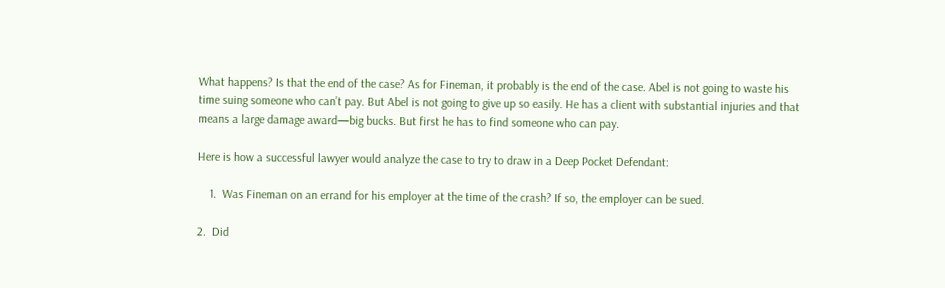What happens? Is that the end of the case? As for Fineman, it probably is the end of the case. Abel is not going to waste his time suing someone who can’t pay. But Abel is not going to give up so easily. He has a client with substantial injuries and that means a large damage award—big bucks. But first he has to find someone who can pay.

Here is how a successful lawyer would analyze the case to try to draw in a Deep Pocket Defendant:

    1.  Was Fineman on an errand for his employer at the time of the crash? If so, the employer can be sued.

2.  Did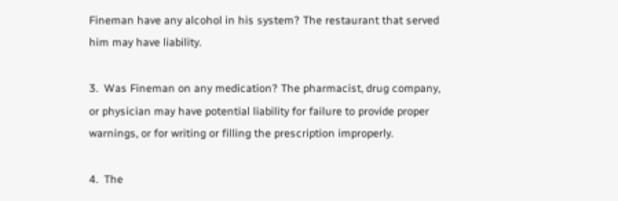Fineman have any alcohol in his system? The restaurant that served him may have liability.

3.  Was Fineman on any medication? The pharmacist, drug company, or physician may have potential liability for failure to provide proper warnings, or for writing or filling the prescription improperly.

4.  The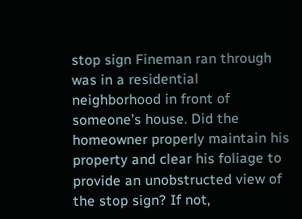stop sign Fineman ran through was in a residential neighborhood in front of someone’s house. Did the homeowner properly maintain his property and clear his foliage to provide an unobstructed view of the stop sign? If not,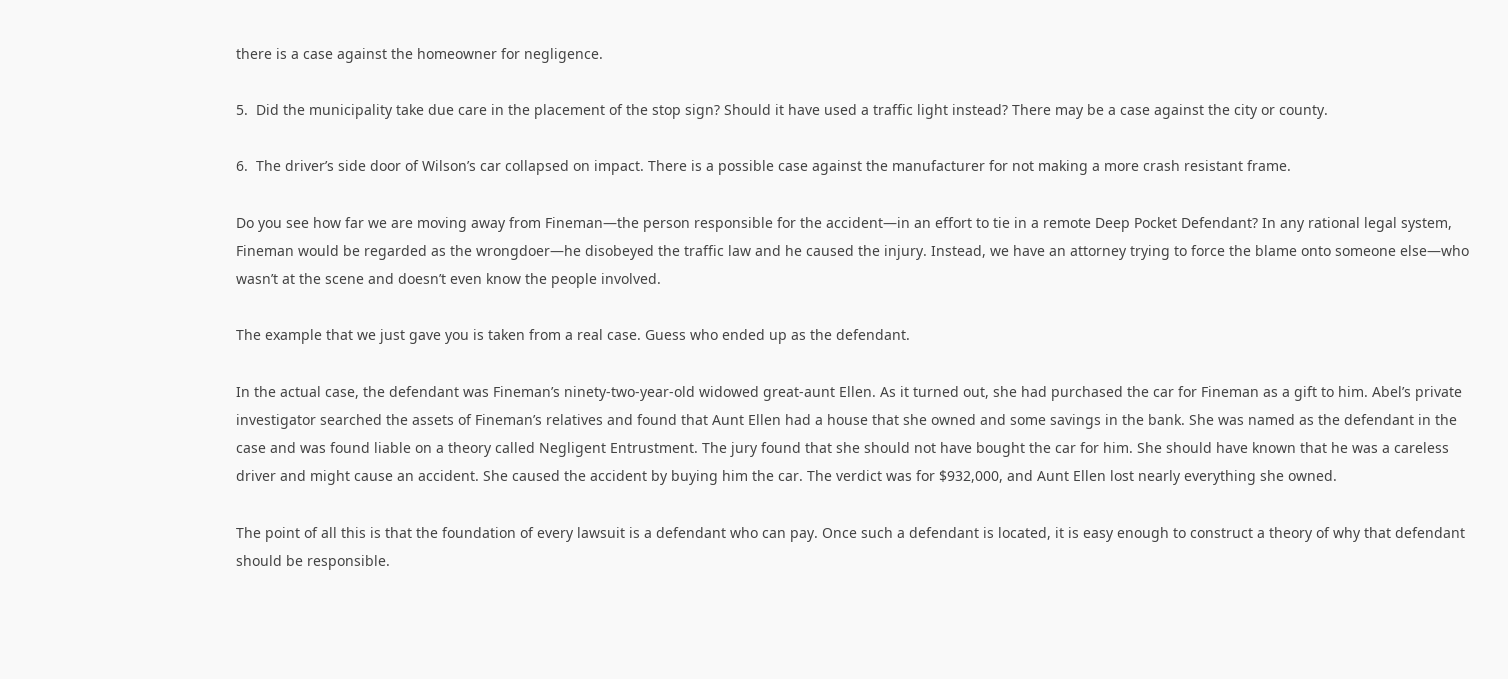there is a case against the homeowner for negligence.

5.  Did the municipality take due care in the placement of the stop sign? Should it have used a traffic light instead? There may be a case against the city or county.

6.  The driver’s side door of Wilson’s car collapsed on impact. There is a possible case against the manufacturer for not making a more crash resistant frame.

Do you see how far we are moving away from Fineman—the person responsible for the accident—in an effort to tie in a remote Deep Pocket Defendant? In any rational legal system, Fineman would be regarded as the wrongdoer—he disobeyed the traffic law and he caused the injury. Instead, we have an attorney trying to force the blame onto someone else—who wasn’t at the scene and doesn’t even know the people involved.

The example that we just gave you is taken from a real case. Guess who ended up as the defendant.

In the actual case, the defendant was Fineman’s ninety-two-year-old widowed great-aunt Ellen. As it turned out, she had purchased the car for Fineman as a gift to him. Abel’s private investigator searched the assets of Fineman’s relatives and found that Aunt Ellen had a house that she owned and some savings in the bank. She was named as the defendant in the case and was found liable on a theory called Negligent Entrustment. The jury found that she should not have bought the car for him. She should have known that he was a careless driver and might cause an accident. She caused the accident by buying him the car. The verdict was for $932,000, and Aunt Ellen lost nearly everything she owned.

The point of all this is that the foundation of every lawsuit is a defendant who can pay. Once such a defendant is located, it is easy enough to construct a theory of why that defendant should be responsible.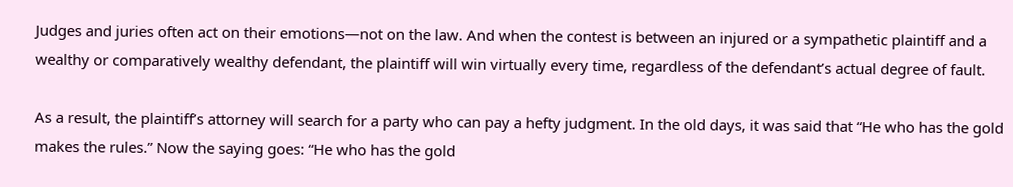Judges and juries often act on their emotions—not on the law. And when the contest is between an injured or a sympathetic plaintiff and a wealthy or comparatively wealthy defendant, the plaintiff will win virtually every time, regardless of the defendant’s actual degree of fault.

As a result, the plaintiff’s attorney will search for a party who can pay a hefty judgment. In the old days, it was said that “He who has the gold makes the rules.” Now the saying goes: “He who has the gold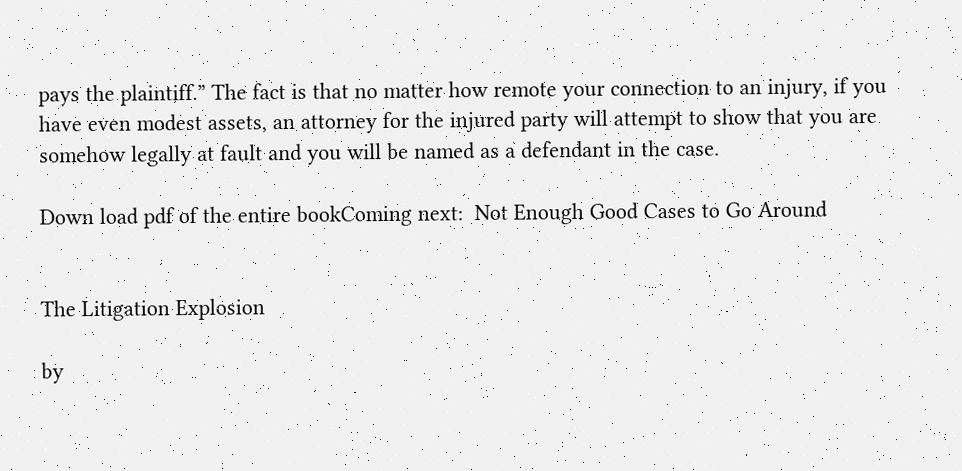pays the plaintiff.” The fact is that no matter how remote your connection to an injury, if you have even modest assets, an attorney for the injured party will attempt to show that you are somehow legally at fault and you will be named as a defendant in the case.

Down load pdf of the entire bookComing next:  Not Enough Good Cases to Go Around


The Litigation Explosion

by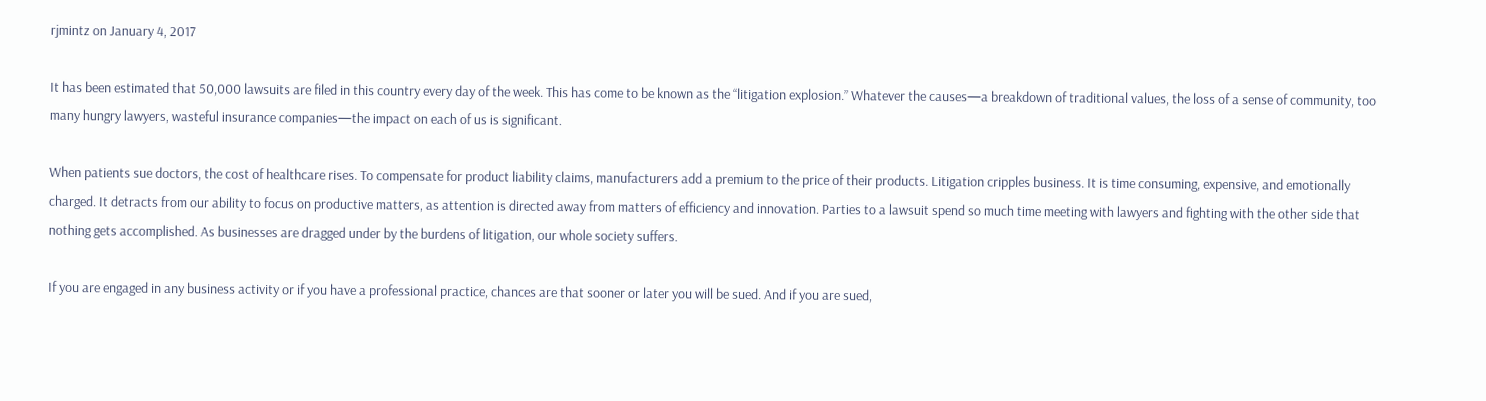rjmintz on January 4, 2017

It has been estimated that 50,000 lawsuits are filed in this country every day of the week. This has come to be known as the “litigation explosion.” Whatever the causes—a breakdown of traditional values, the loss of a sense of community, too many hungry lawyers, wasteful insurance companies—the impact on each of us is significant.

When patients sue doctors, the cost of healthcare rises. To compensate for product liability claims, manufacturers add a premium to the price of their products. Litigation cripples business. It is time consuming, expensive, and emotionally charged. It detracts from our ability to focus on productive matters, as attention is directed away from matters of efficiency and innovation. Parties to a lawsuit spend so much time meeting with lawyers and fighting with the other side that nothing gets accomplished. As businesses are dragged under by the burdens of litigation, our whole society suffers.

If you are engaged in any business activity or if you have a professional practice, chances are that sooner or later you will be sued. And if you are sued,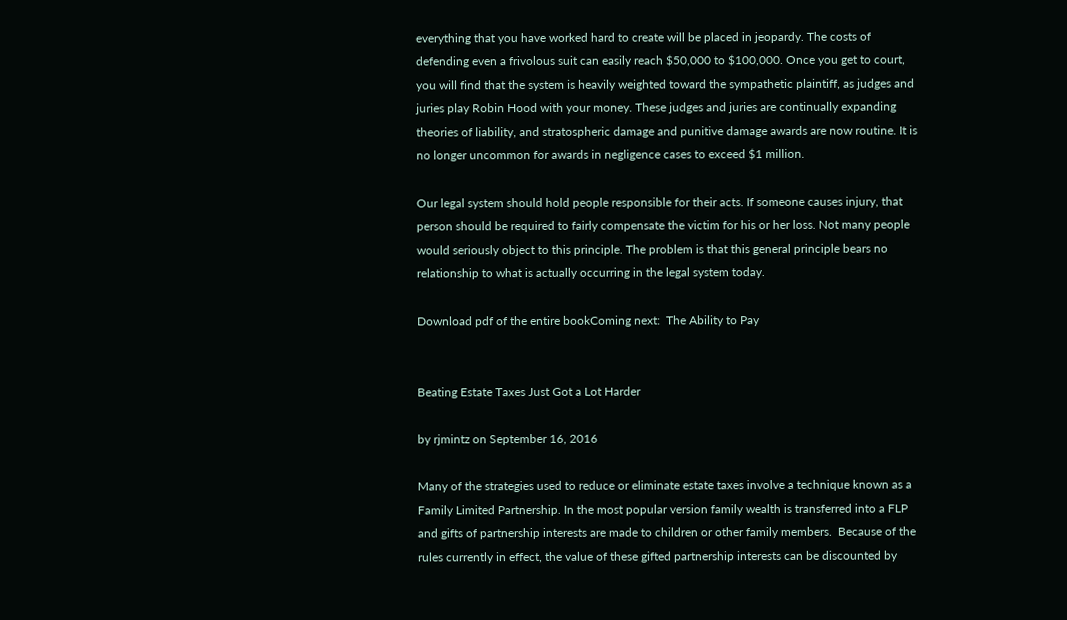everything that you have worked hard to create will be placed in jeopardy. The costs of defending even a frivolous suit can easily reach $50,000 to $100,000. Once you get to court, you will find that the system is heavily weighted toward the sympathetic plaintiff, as judges and juries play Robin Hood with your money. These judges and juries are continually expanding theories of liability, and stratospheric damage and punitive damage awards are now routine. It is no longer uncommon for awards in negligence cases to exceed $1 million.

Our legal system should hold people responsible for their acts. If someone causes injury, that person should be required to fairly compensate the victim for his or her loss. Not many people would seriously object to this principle. The problem is that this general principle bears no relationship to what is actually occurring in the legal system today.

Download pdf of the entire bookComing next:  The Ability to Pay


Beating Estate Taxes Just Got a Lot Harder

by rjmintz on September 16, 2016

Many of the strategies used to reduce or eliminate estate taxes involve a technique known as a Family Limited Partnership. In the most popular version family wealth is transferred into a FLP and gifts of partnership interests are made to children or other family members.  Because of the rules currently in effect, the value of these gifted partnership interests can be discounted by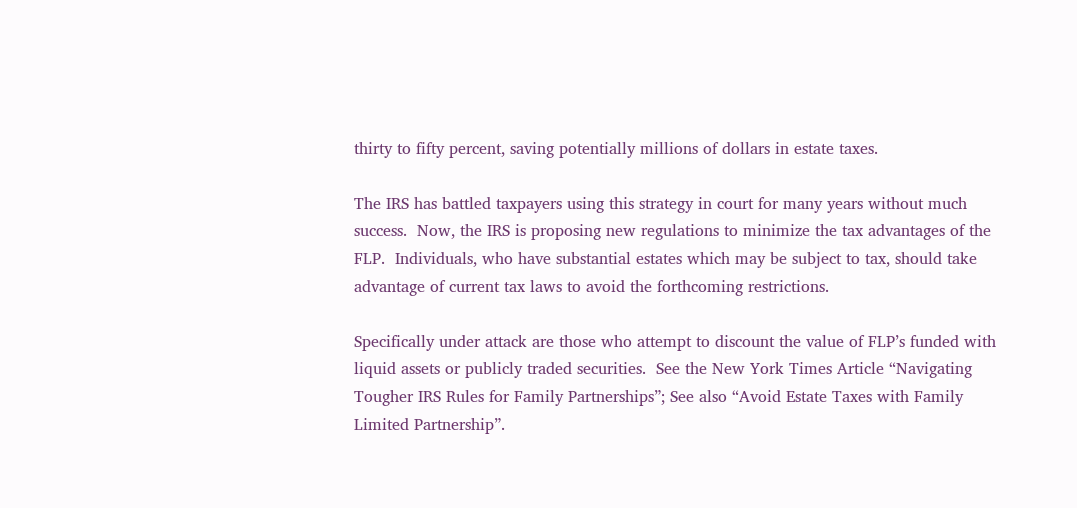thirty to fifty percent, saving potentially millions of dollars in estate taxes.

The IRS has battled taxpayers using this strategy in court for many years without much success.  Now, the IRS is proposing new regulations to minimize the tax advantages of the FLP.  Individuals, who have substantial estates which may be subject to tax, should take advantage of current tax laws to avoid the forthcoming restrictions.

Specifically under attack are those who attempt to discount the value of FLP’s funded with liquid assets or publicly traded securities.  See the New York Times Article “Navigating Tougher IRS Rules for Family Partnerships”; See also “Avoid Estate Taxes with Family Limited Partnership”.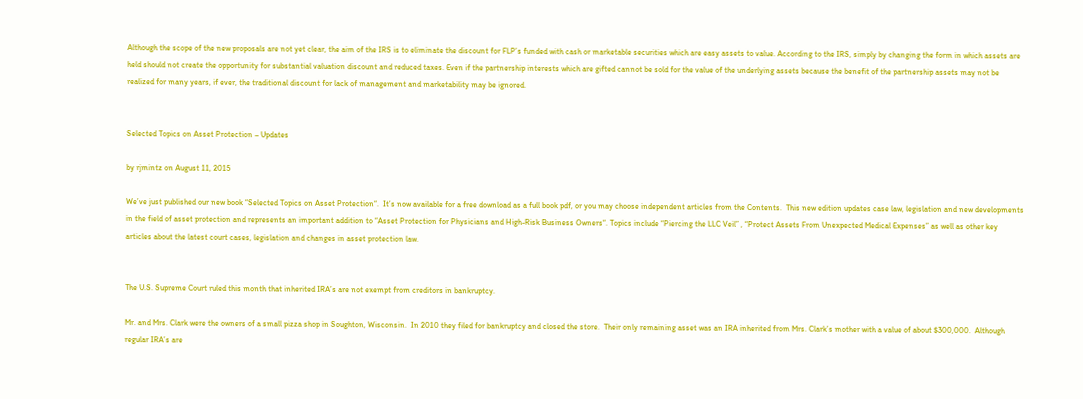Although the scope of the new proposals are not yet clear, the aim of the IRS is to eliminate the discount for FLP’s funded with cash or marketable securities which are easy assets to value. According to the IRS, simply by changing the form in which assets are held should not create the opportunity for substantial valuation discount and reduced taxes. Even if the partnership interests which are gifted cannot be sold for the value of the underlying assets because the benefit of the partnership assets may not be realized for many years, if ever, the traditional discount for lack of management and marketability may be ignored.


Selected Topics on Asset Protection – Updates

by rjmintz on August 11, 2015

We’ve just published our new book “Selected Topics on Asset Protection“.  It’s now available for a free download as a full book pdf, or you may choose independent articles from the Contents.  This new edition updates case law, legislation and new developments in the field of asset protection and represents an important addition to “Asset Protection for Physicians and High-Risk Business Owners“. Topics include “Piercing the LLC Veil” , “Protect Assets From Unexpected Medical Expenses” as well as other key articles about the latest court cases, legislation and changes in asset protection law.


The U.S. Supreme Court ruled this month that inherited IRA’s are not exempt from creditors in bankruptcy.

Mr. and Mrs. Clark were the owners of a small pizza shop in Soughton, Wisconsin.  In 2010 they filed for bankruptcy and closed the store.  Their only remaining asset was an IRA inherited from Mrs. Clark’s mother with a value of about $300,000.  Although regular IRA’s are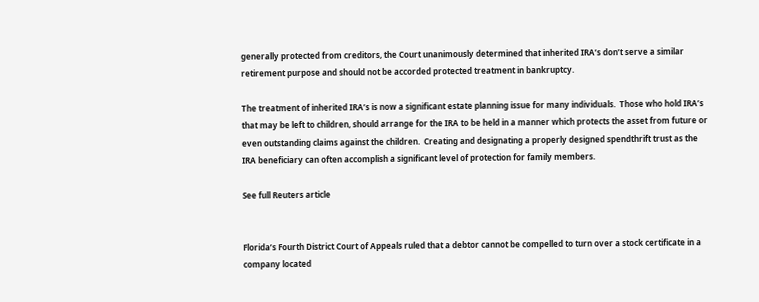generally protected from creditors, the Court unanimously determined that inherited IRA’s don’t serve a similar retirement purpose and should not be accorded protected treatment in bankruptcy.

The treatment of inherited IRA’s is now a significant estate planning issue for many individuals.  Those who hold IRA’s that may be left to children, should arrange for the IRA to be held in a manner which protects the asset from future or even outstanding claims against the children.  Creating and designating a properly designed spendthrift trust as the IRA beneficiary can often accomplish a significant level of protection for family members.

See full Reuters article


Florida’s Fourth District Court of Appeals ruled that a debtor cannot be compelled to turn over a stock certificate in a company located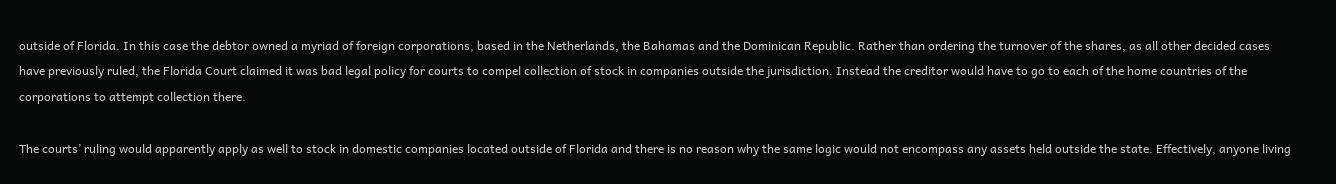outside of Florida. In this case the debtor owned a myriad of foreign corporations, based in the Netherlands, the Bahamas and the Dominican Republic. Rather than ordering the turnover of the shares, as all other decided cases have previously ruled, the Florida Court claimed it was bad legal policy for courts to compel collection of stock in companies outside the jurisdiction. Instead the creditor would have to go to each of the home countries of the corporations to attempt collection there.

The courts’ ruling would apparently apply as well to stock in domestic companies located outside of Florida and there is no reason why the same logic would not encompass any assets held outside the state. Effectively, anyone living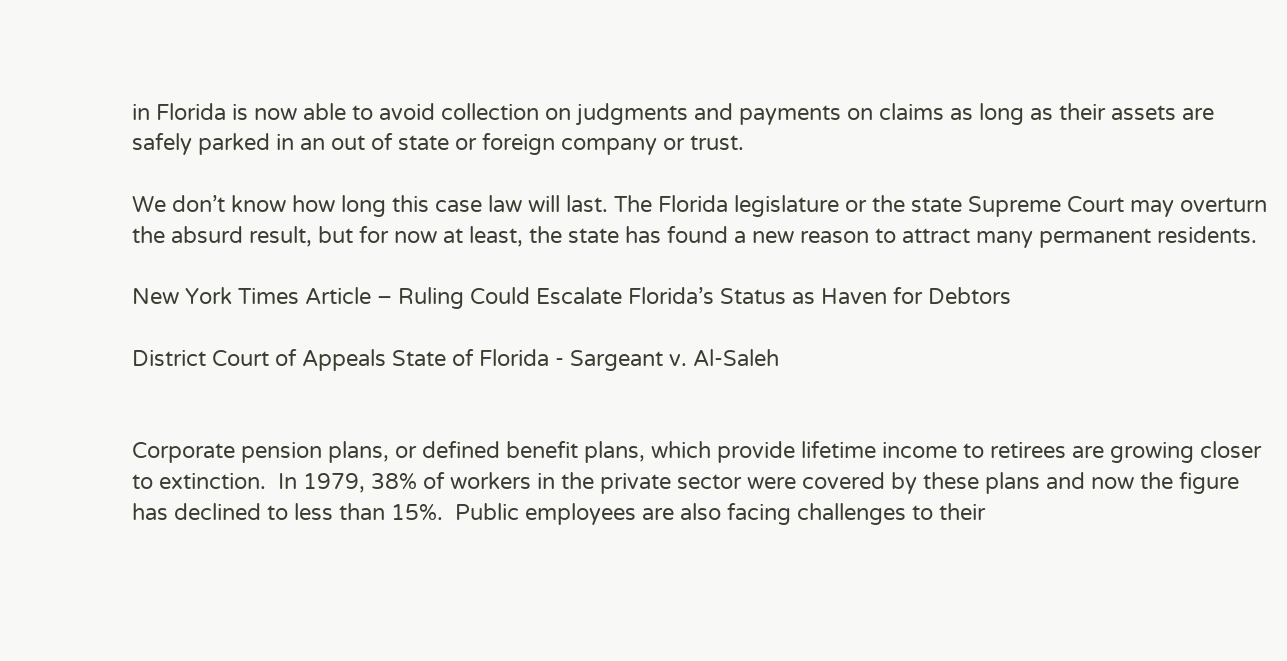in Florida is now able to avoid collection on judgments and payments on claims as long as their assets are safely parked in an out of state or foreign company or trust.

We don’t know how long this case law will last. The Florida legislature or the state Supreme Court may overturn the absurd result, but for now at least, the state has found a new reason to attract many permanent residents.

New York Times Article – Ruling Could Escalate Florida’s Status as Haven for Debtors

District Court of Appeals State of Florida - Sargeant v. Al-Saleh


Corporate pension plans, or defined benefit plans, which provide lifetime income to retirees are growing closer to extinction.  In 1979, 38% of workers in the private sector were covered by these plans and now the figure has declined to less than 15%.  Public employees are also facing challenges to their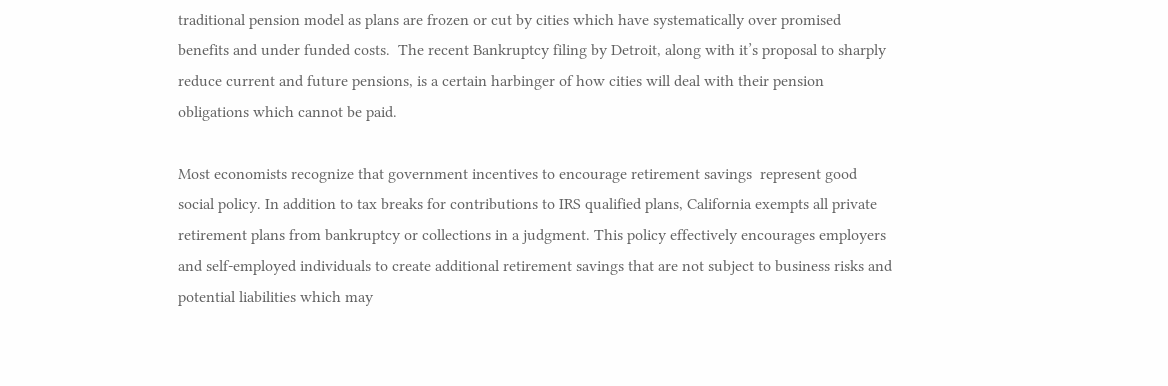traditional pension model as plans are frozen or cut by cities which have systematically over promised benefits and under funded costs.  The recent Bankruptcy filing by Detroit, along with it’s proposal to sharply reduce current and future pensions, is a certain harbinger of how cities will deal with their pension obligations which cannot be paid.

Most economists recognize that government incentives to encourage retirement savings  represent good social policy. In addition to tax breaks for contributions to IRS qualified plans, California exempts all private retirement plans from bankruptcy or collections in a judgment. This policy effectively encourages employers and self-employed individuals to create additional retirement savings that are not subject to business risks and potential liabilities which may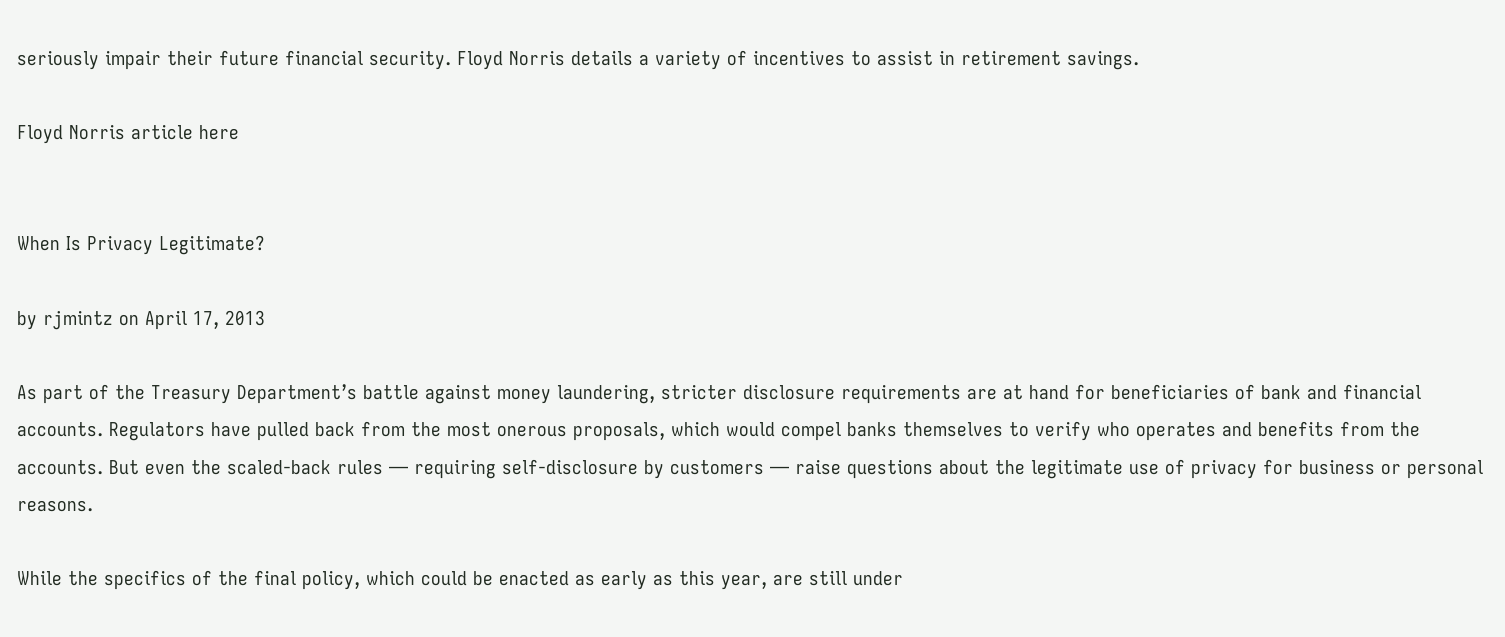seriously impair their future financial security. Floyd Norris details a variety of incentives to assist in retirement savings.

Floyd Norris article here


When Is Privacy Legitimate?

by rjmintz on April 17, 2013

As part of the Treasury Department’s battle against money laundering, stricter disclosure requirements are at hand for beneficiaries of bank and financial accounts. Regulators have pulled back from the most onerous proposals, which would compel banks themselves to verify who operates and benefits from the accounts. But even the scaled-back rules — requiring self-disclosure by customers — raise questions about the legitimate use of privacy for business or personal reasons.

While the specifics of the final policy, which could be enacted as early as this year, are still under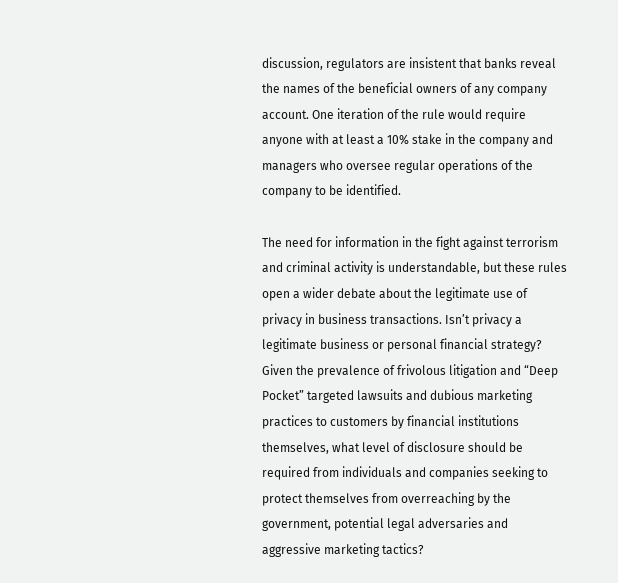discussion, regulators are insistent that banks reveal the names of the beneficial owners of any company account. One iteration of the rule would require anyone with at least a 10% stake in the company and managers who oversee regular operations of the company to be identified.

The need for information in the fight against terrorism and criminal activity is understandable, but these rules open a wider debate about the legitimate use of privacy in business transactions. Isn’t privacy a legitimate business or personal financial strategy? Given the prevalence of frivolous litigation and “Deep Pocket” targeted lawsuits and dubious marketing practices to customers by financial institutions themselves, what level of disclosure should be required from individuals and companies seeking to protect themselves from overreaching by the government, potential legal adversaries and aggressive marketing tactics?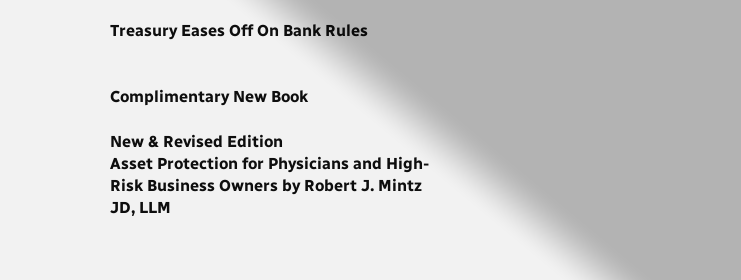Treasury Eases Off On Bank Rules


Complimentary New Book

New & Revised Edition
Asset Protection for Physicians and High-Risk Business Owners by Robert J. Mintz JD, LLM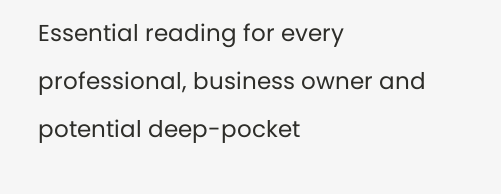Essential reading for every professional, business owner and potential deep-pocket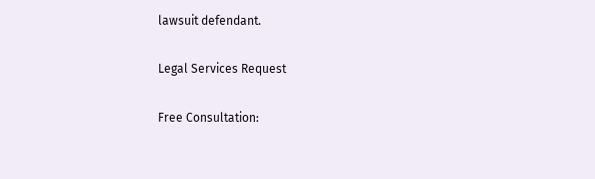lawsuit defendant.

Legal Services Request

Free Consultation: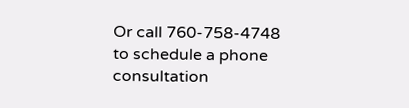Or call 760-758-4748 to schedule a phone consultation